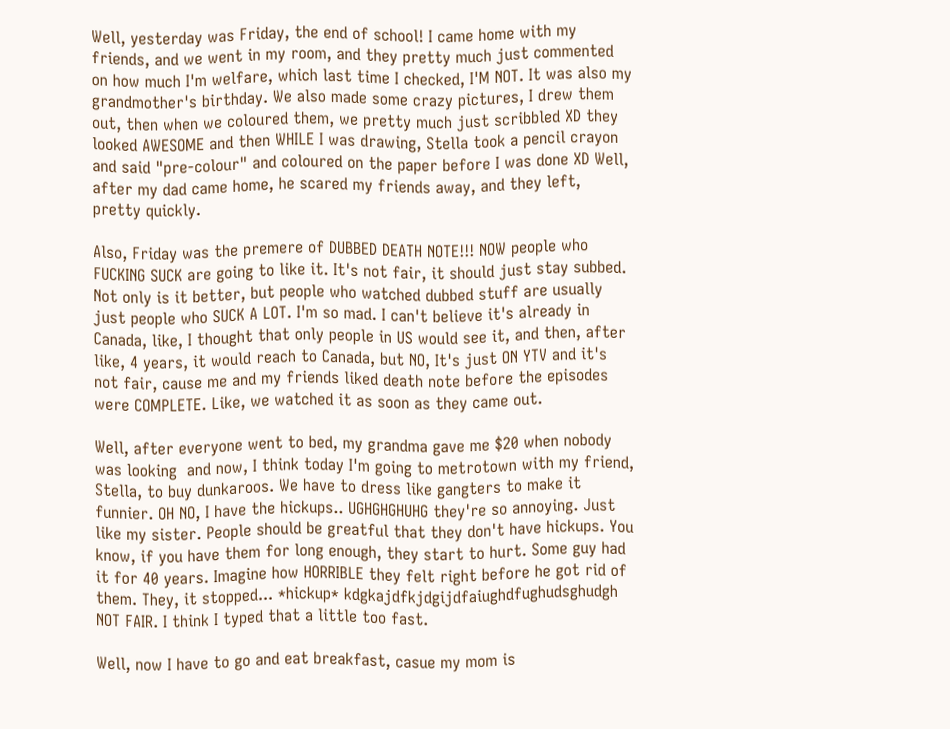Well, yesterday was Friday, the end of school! I came home with my friends, and we went in my room, and they pretty much just commented on how much I'm welfare, which last time I checked, I'M NOT. It was also my grandmother's birthday. We also made some crazy pictures, I drew them out, then when we coloured them, we pretty much just scribbled XD they looked AWESOME and then WHILE I was drawing, Stella took a pencil crayon and said "pre-colour" and coloured on the paper before I was done XD Well, after my dad came home, he scared my friends away, and they left, pretty quickly.

Also, Friday was the premere of DUBBED DEATH NOTE!!! NOW people who FUCKING SUCK are going to like it. It's not fair, it should just stay subbed. Not only is it better, but people who watched dubbed stuff are usually just people who SUCK A LOT. I'm so mad. I can't believe it's already in Canada, like, I thought that only people in US would see it, and then, after like, 4 years, it would reach to Canada, but NO, It's just ON YTV and it's not fair, cause me and my friends liked death note before the episodes were COMPLETE. Like, we watched it as soon as they came out.

Well, after everyone went to bed, my grandma gave me $20 when nobody was looking  and now, I think today I'm going to metrotown with my friend, Stella, to buy dunkaroos. We have to dress like gangters to make it funnier. OH NO, I have the hickups.. UGHGHGHUHG they're so annoying. Just like my sister. People should be greatful that they don't have hickups. You know, if you have them for long enough, they start to hurt. Some guy had it for 40 years. Imagine how HORRIBLE they felt right before he got rid of them. They, it stopped... *hickup* kdgkajdfkjdgijdfaiughdfughudsghudgh NOT FAIR. I think I typed that a little too fast.

Well, now I have to go and eat breakfast, casue my mom is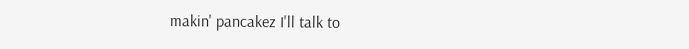makin' pancakez I'll talk to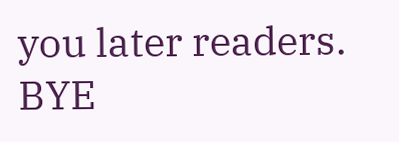you later readers. BYE